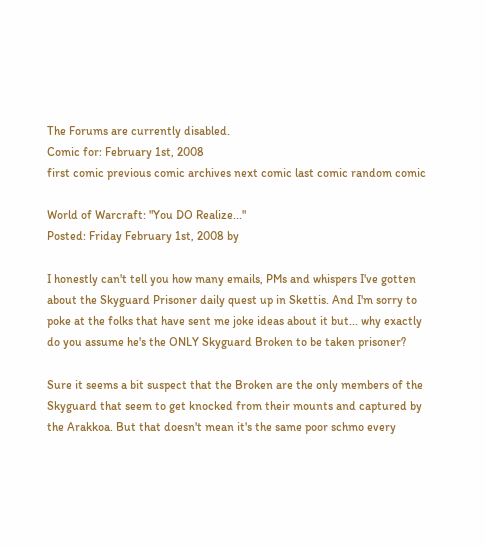The Forums are currently disabled.
Comic for: February 1st, 2008
first comic previous comic archives next comic last comic random comic

World of Warcraft: "You DO Realize..."
Posted: Friday February 1st, 2008 by

I honestly can't tell you how many emails, PMs and whispers I've gotten about the Skyguard Prisoner daily quest up in Skettis. And I'm sorry to poke at the folks that have sent me joke ideas about it but... why exactly do you assume he's the ONLY Skyguard Broken to be taken prisoner?

Sure it seems a bit suspect that the Broken are the only members of the Skyguard that seem to get knocked from their mounts and captured by the Arakkoa. But that doesn't mean it's the same poor schmo every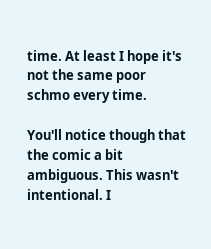time. At least I hope it's not the same poor schmo every time.

You'll notice though that the comic a bit ambiguous. This wasn't intentional. I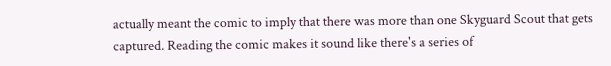actually meant the comic to imply that there was more than one Skyguard Scout that gets captured. Reading the comic makes it sound like there's a series of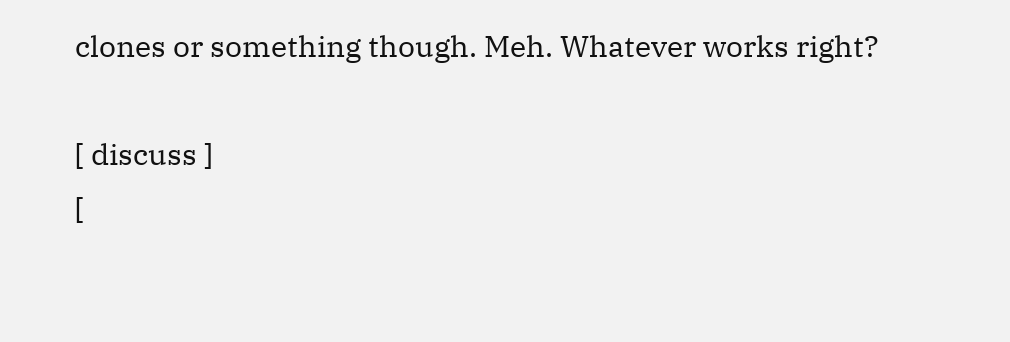clones or something though. Meh. Whatever works right?

[ discuss ]
[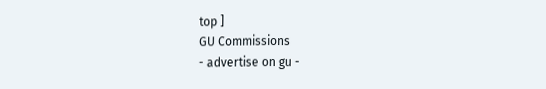top ]
GU Commissions
- advertise on gu -